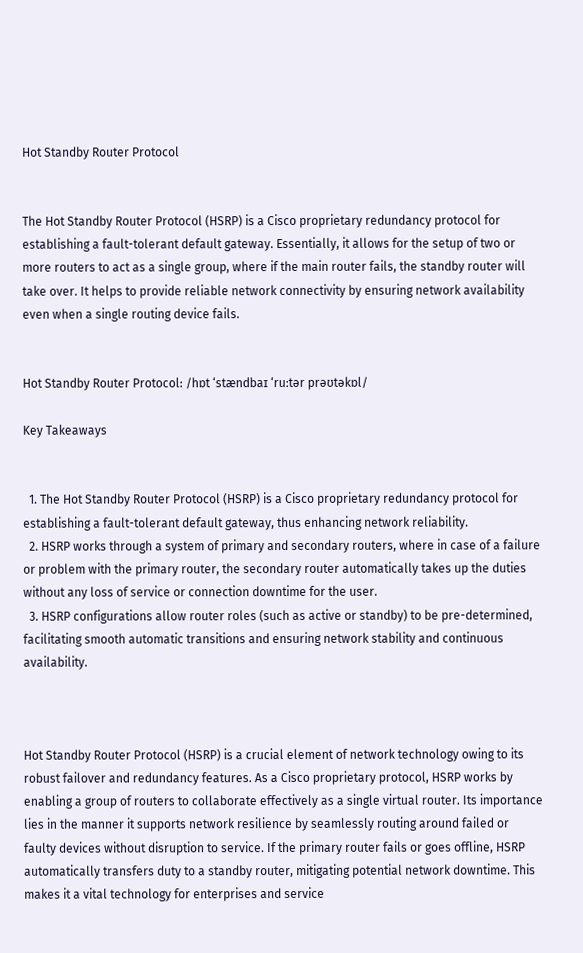Hot Standby Router Protocol


The Hot Standby Router Protocol (HSRP) is a Cisco proprietary redundancy protocol for establishing a fault-tolerant default gateway. Essentially, it allows for the setup of two or more routers to act as a single group, where if the main router fails, the standby router will take over. It helps to provide reliable network connectivity by ensuring network availability even when a single routing device fails.


Hot Standby Router Protocol: /hɒt ‘stændbaɪ ‘ruːtər prəʊtəkɒl/

Key Takeaways


  1. The Hot Standby Router Protocol (HSRP) is a Cisco proprietary redundancy protocol for establishing a fault-tolerant default gateway, thus enhancing network reliability.
  2. HSRP works through a system of primary and secondary routers, where in case of a failure or problem with the primary router, the secondary router automatically takes up the duties without any loss of service or connection downtime for the user.
  3. HSRP configurations allow router roles (such as active or standby) to be pre-determined, facilitating smooth automatic transitions and ensuring network stability and continuous availability.



Hot Standby Router Protocol (HSRP) is a crucial element of network technology owing to its robust failover and redundancy features. As a Cisco proprietary protocol, HSRP works by enabling a group of routers to collaborate effectively as a single virtual router. Its importance lies in the manner it supports network resilience by seamlessly routing around failed or faulty devices without disruption to service. If the primary router fails or goes offline, HSRP automatically transfers duty to a standby router, mitigating potential network downtime. This makes it a vital technology for enterprises and service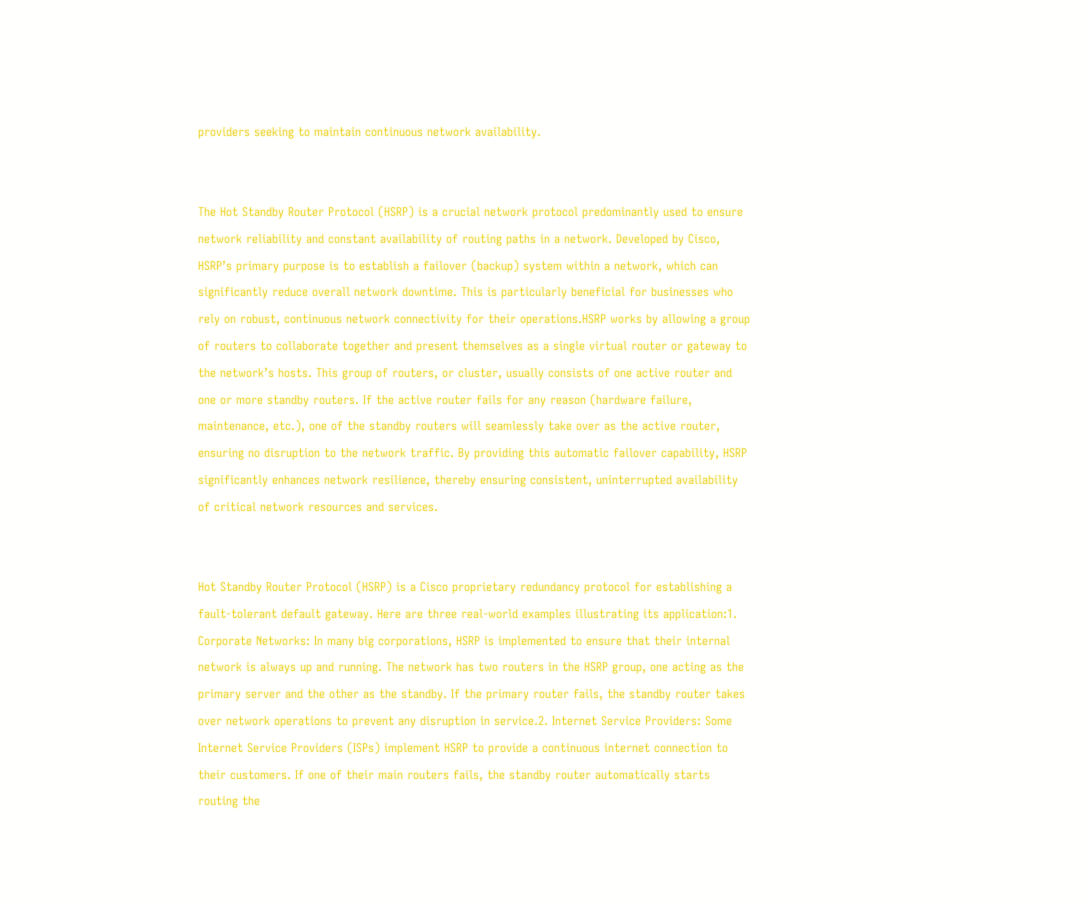providers seeking to maintain continuous network availability.


The Hot Standby Router Protocol (HSRP) is a crucial network protocol predominantly used to ensure network reliability and constant availability of routing paths in a network. Developed by Cisco, HSRP’s primary purpose is to establish a failover (backup) system within a network, which can significantly reduce overall network downtime. This is particularly beneficial for businesses who rely on robust, continuous network connectivity for their operations.HSRP works by allowing a group of routers to collaborate together and present themselves as a single virtual router or gateway to the network’s hosts. This group of routers, or cluster, usually consists of one active router and one or more standby routers. If the active router fails for any reason (hardware failure, maintenance, etc.), one of the standby routers will seamlessly take over as the active router, ensuring no disruption to the network traffic. By providing this automatic failover capability, HSRP significantly enhances network resilience, thereby ensuring consistent, uninterrupted availability of critical network resources and services.


Hot Standby Router Protocol (HSRP) is a Cisco proprietary redundancy protocol for establishing a fault-tolerant default gateway. Here are three real-world examples illustrating its application:1. Corporate Networks: In many big corporations, HSRP is implemented to ensure that their internal network is always up and running. The network has two routers in the HSRP group, one acting as the primary server and the other as the standby. If the primary router fails, the standby router takes over network operations to prevent any disruption in service.2. Internet Service Providers: Some Internet Service Providers (ISPs) implement HSRP to provide a continuous internet connection to their customers. If one of their main routers fails, the standby router automatically starts routing the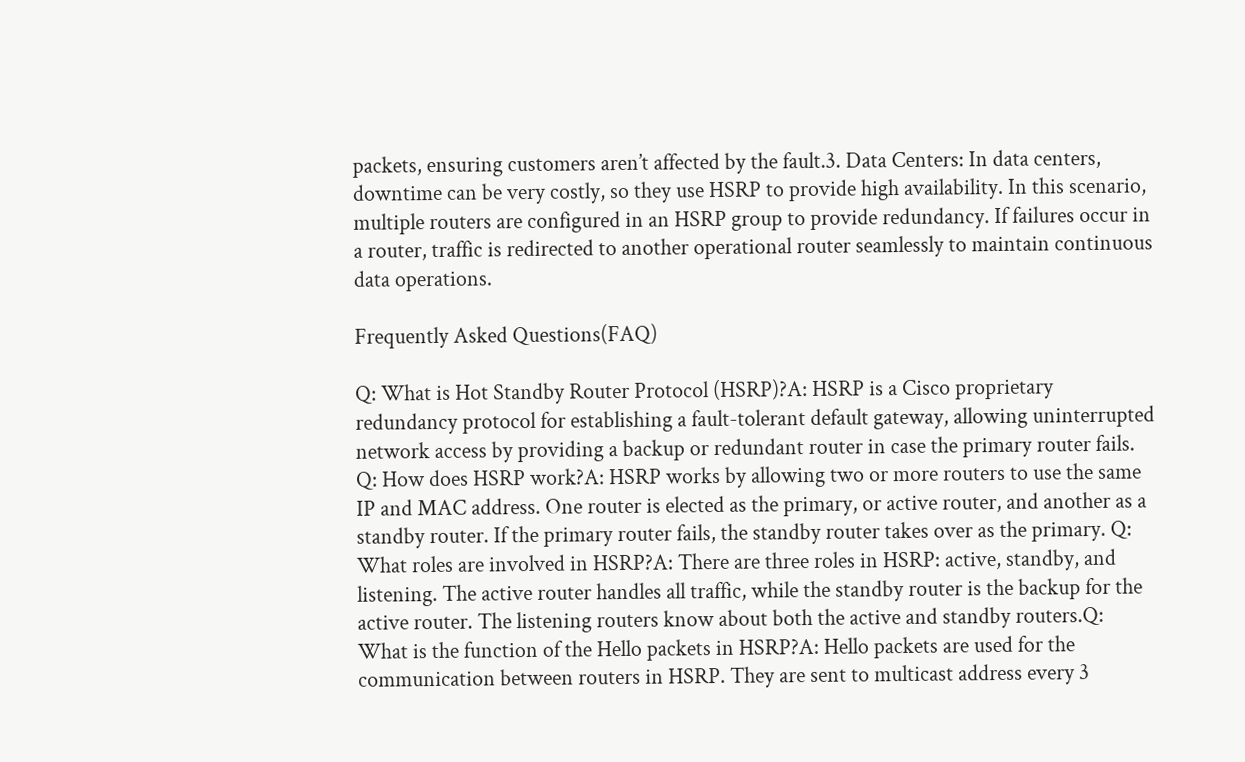packets, ensuring customers aren’t affected by the fault.3. Data Centers: In data centers, downtime can be very costly, so they use HSRP to provide high availability. In this scenario, multiple routers are configured in an HSRP group to provide redundancy. If failures occur in a router, traffic is redirected to another operational router seamlessly to maintain continuous data operations.

Frequently Asked Questions(FAQ)

Q: What is Hot Standby Router Protocol (HSRP)?A: HSRP is a Cisco proprietary redundancy protocol for establishing a fault-tolerant default gateway, allowing uninterrupted network access by providing a backup or redundant router in case the primary router fails. Q: How does HSRP work?A: HSRP works by allowing two or more routers to use the same IP and MAC address. One router is elected as the primary, or active router, and another as a standby router. If the primary router fails, the standby router takes over as the primary. Q: What roles are involved in HSRP?A: There are three roles in HSRP: active, standby, and listening. The active router handles all traffic, while the standby router is the backup for the active router. The listening routers know about both the active and standby routers.Q: What is the function of the Hello packets in HSRP?A: Hello packets are used for the communication between routers in HSRP. They are sent to multicast address every 3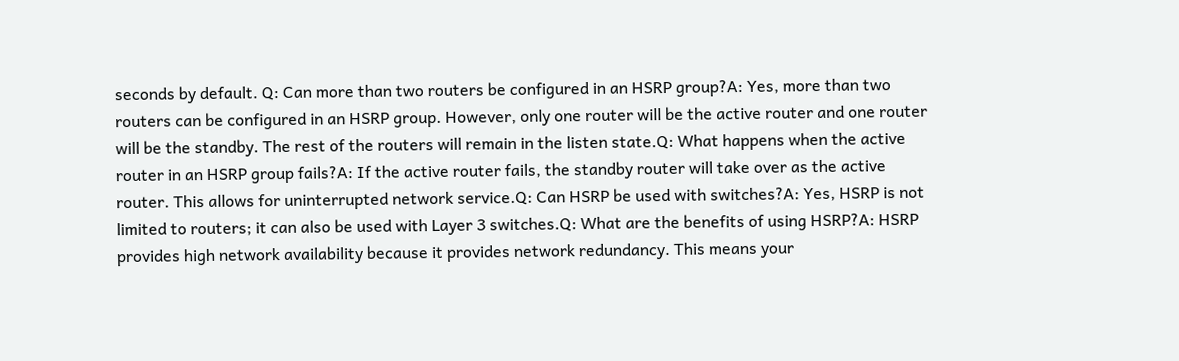seconds by default. Q: Can more than two routers be configured in an HSRP group?A: Yes, more than two routers can be configured in an HSRP group. However, only one router will be the active router and one router will be the standby. The rest of the routers will remain in the listen state.Q: What happens when the active router in an HSRP group fails?A: If the active router fails, the standby router will take over as the active router. This allows for uninterrupted network service.Q: Can HSRP be used with switches?A: Yes, HSRP is not limited to routers; it can also be used with Layer 3 switches.Q: What are the benefits of using HSRP?A: HSRP provides high network availability because it provides network redundancy. This means your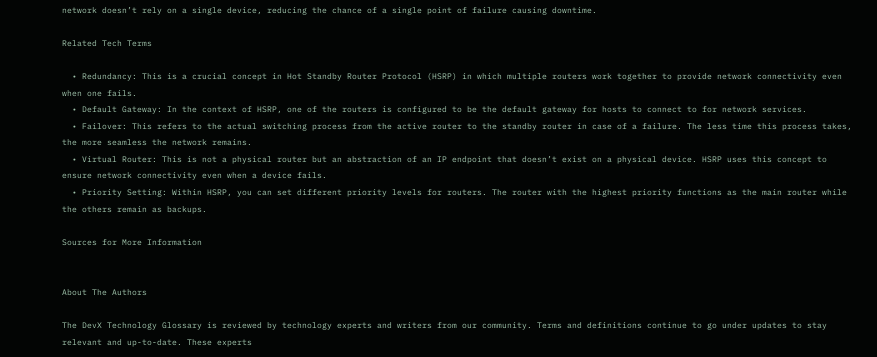network doesn’t rely on a single device, reducing the chance of a single point of failure causing downtime.

Related Tech Terms

  • Redundancy: This is a crucial concept in Hot Standby Router Protocol (HSRP) in which multiple routers work together to provide network connectivity even when one fails.
  • Default Gateway: In the context of HSRP, one of the routers is configured to be the default gateway for hosts to connect to for network services.
  • Failover: This refers to the actual switching process from the active router to the standby router in case of a failure. The less time this process takes, the more seamless the network remains.
  • Virtual Router: This is not a physical router but an abstraction of an IP endpoint that doesn’t exist on a physical device. HSRP uses this concept to ensure network connectivity even when a device fails.
  • Priority Setting: Within HSRP, you can set different priority levels for routers. The router with the highest priority functions as the main router while the others remain as backups.

Sources for More Information


About The Authors

The DevX Technology Glossary is reviewed by technology experts and writers from our community. Terms and definitions continue to go under updates to stay relevant and up-to-date. These experts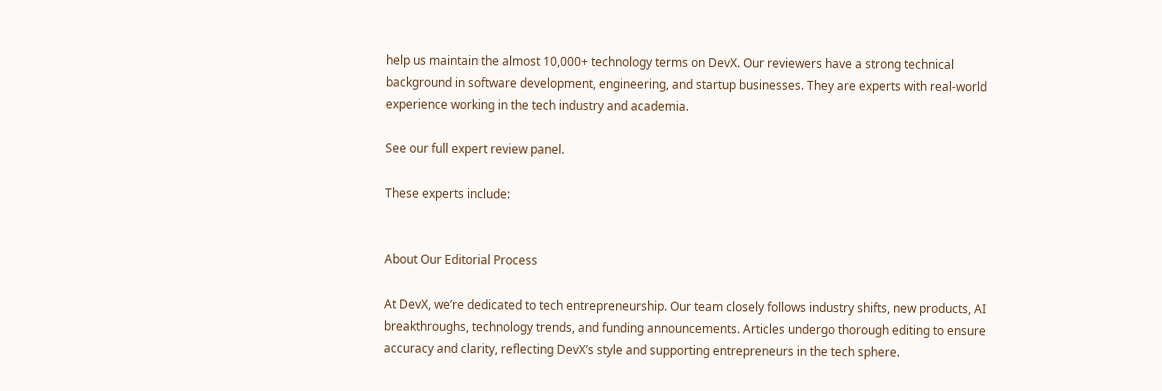help us maintain the almost 10,000+ technology terms on DevX. Our reviewers have a strong technical background in software development, engineering, and startup businesses. They are experts with real-world experience working in the tech industry and academia.

See our full expert review panel.

These experts include:


About Our Editorial Process

At DevX, we’re dedicated to tech entrepreneurship. Our team closely follows industry shifts, new products, AI breakthroughs, technology trends, and funding announcements. Articles undergo thorough editing to ensure accuracy and clarity, reflecting DevX’s style and supporting entrepreneurs in the tech sphere.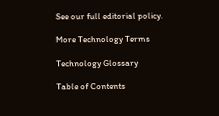See our full editorial policy.

More Technology Terms

Technology Glossary

Table of Contents